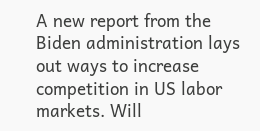A new report from the Biden administration lays out ways to increase competition in US labor markets. Will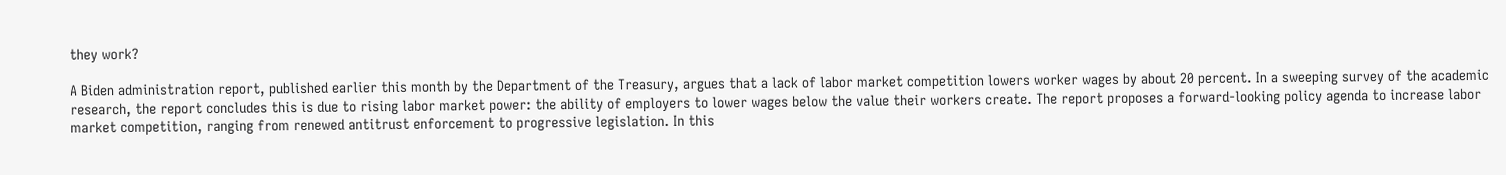they work?

A Biden administration report, published earlier this month by the Department of the Treasury, argues that a lack of labor market competition lowers worker wages by about 20 percent. In a sweeping survey of the academic research, the report concludes this is due to rising labor market power: the ability of employers to lower wages below the value their workers create. The report proposes a forward-looking policy agenda to increase labor market competition, ranging from renewed antitrust enforcement to progressive legislation. In this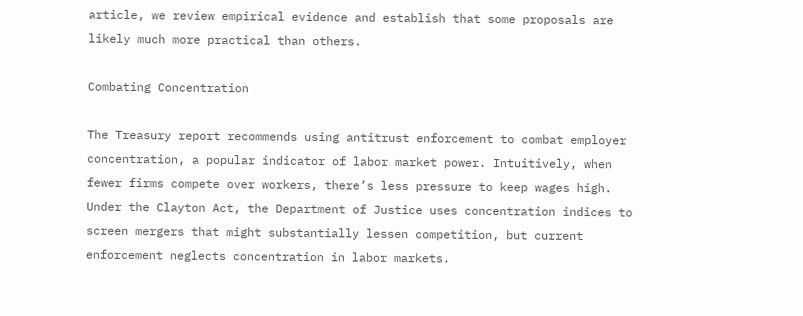article, we review empirical evidence and establish that some proposals are likely much more practical than others.

Combating Concentration

The Treasury report recommends using antitrust enforcement to combat employer concentration, a popular indicator of labor market power. Intuitively, when fewer firms compete over workers, there’s less pressure to keep wages high. Under the Clayton Act, the Department of Justice uses concentration indices to screen mergers that might substantially lessen competition, but current enforcement neglects concentration in labor markets.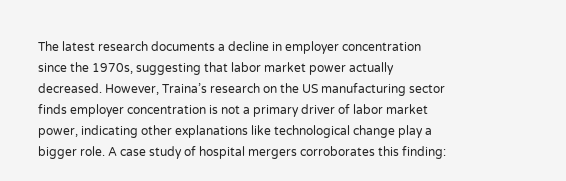The latest research documents a decline in employer concentration since the 1970s, suggesting that labor market power actually decreased. However, Traina’s research on the US manufacturing sector finds employer concentration is not a primary driver of labor market power, indicating other explanations like technological change play a bigger role. A case study of hospital mergers corroborates this finding: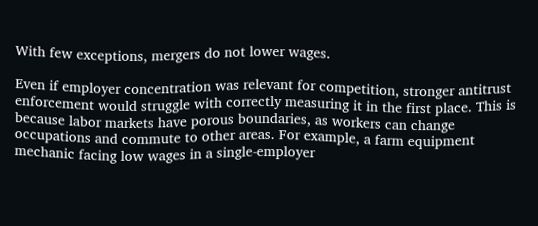With few exceptions, mergers do not lower wages.

Even if employer concentration was relevant for competition, stronger antitrust enforcement would struggle with correctly measuring it in the first place. This is because labor markets have porous boundaries, as workers can change occupations and commute to other areas. For example, a farm equipment mechanic facing low wages in a single-employer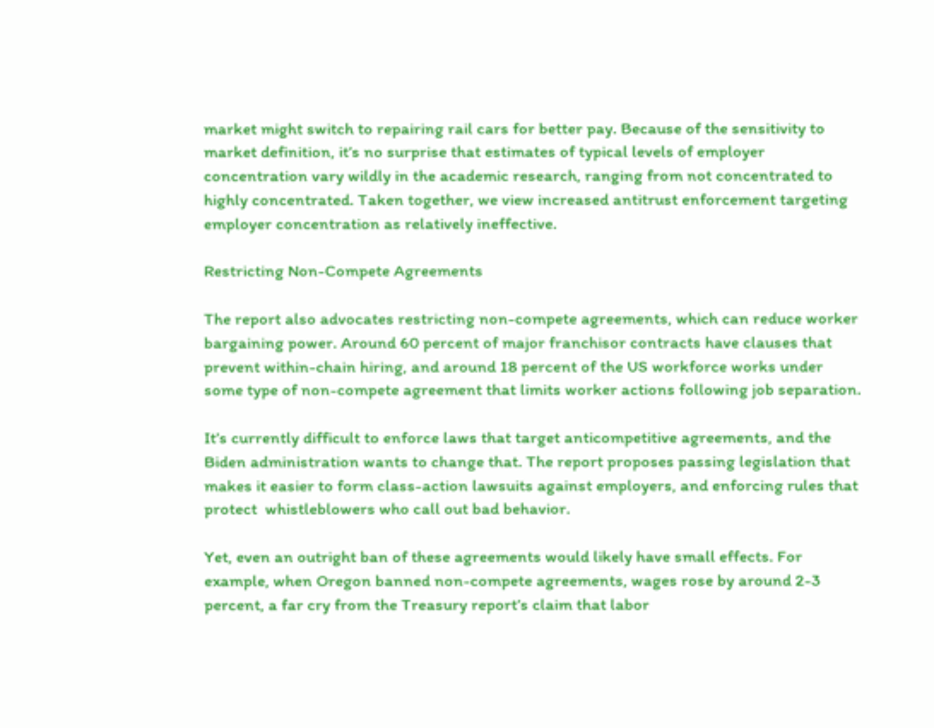market might switch to repairing rail cars for better pay. Because of the sensitivity to market definition, it’s no surprise that estimates of typical levels of employer concentration vary wildly in the academic research, ranging from not concentrated to highly concentrated. Taken together, we view increased antitrust enforcement targeting employer concentration as relatively ineffective.

Restricting Non-Compete Agreements

The report also advocates restricting non-compete agreements, which can reduce worker bargaining power. Around 60 percent of major franchisor contracts have clauses that prevent within-chain hiring, and around 18 percent of the US workforce works under some type of non-compete agreement that limits worker actions following job separation.

It’s currently difficult to enforce laws that target anticompetitive agreements, and the Biden administration wants to change that. The report proposes passing legislation that makes it easier to form class-action lawsuits against employers, and enforcing rules that protect  whistleblowers who call out bad behavior.

Yet, even an outright ban of these agreements would likely have small effects. For example, when Oregon banned non-compete agreements, wages rose by around 2-3 percent, a far cry from the Treasury report’s claim that labor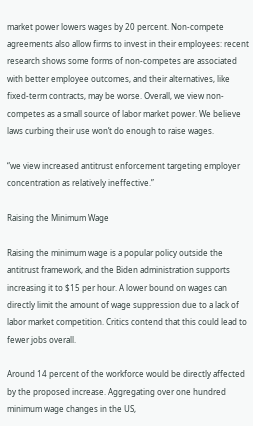market power lowers wages by 20 percent. Non-compete agreements also allow firms to invest in their employees: recent research shows some forms of non-competes are associated with better employee outcomes, and their alternatives, like fixed-term contracts, may be worse. Overall, we view non-competes as a small source of labor market power. We believe laws curbing their use won’t do enough to raise wages.

“we view increased antitrust enforcement targeting employer concentration as relatively ineffective.”

Raising the Minimum Wage

Raising the minimum wage is a popular policy outside the antitrust framework, and the Biden administration supports increasing it to $15 per hour. A lower bound on wages can directly limit the amount of wage suppression due to a lack of labor market competition. Critics contend that this could lead to fewer jobs overall.

Around 14 percent of the workforce would be directly affected  by the proposed increase. Aggregating over one hundred minimum wage changes in the US,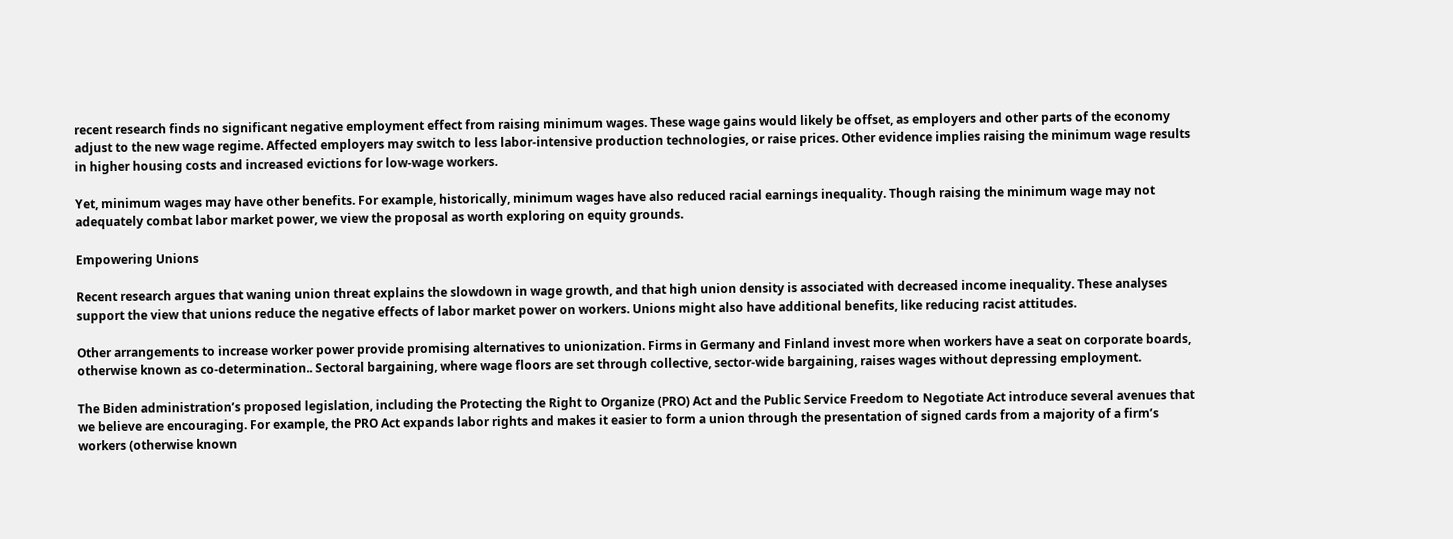recent research finds no significant negative employment effect from raising minimum wages. These wage gains would likely be offset, as employers and other parts of the economy adjust to the new wage regime. Affected employers may switch to less labor-intensive production technologies, or raise prices. Other evidence implies raising the minimum wage results in higher housing costs and increased evictions for low-wage workers.

Yet, minimum wages may have other benefits. For example, historically, minimum wages have also reduced racial earnings inequality. Though raising the minimum wage may not adequately combat labor market power, we view the proposal as worth exploring on equity grounds.

Empowering Unions

Recent research argues that waning union threat explains the slowdown in wage growth, and that high union density is associated with decreased income inequality. These analyses support the view that unions reduce the negative effects of labor market power on workers. Unions might also have additional benefits, like reducing racist attitudes.

Other arrangements to increase worker power provide promising alternatives to unionization. Firms in Germany and Finland invest more when workers have a seat on corporate boards, otherwise known as co-determination.. Sectoral bargaining, where wage floors are set through collective, sector-wide bargaining, raises wages without depressing employment.

The Biden administration’s proposed legislation, including the Protecting the Right to Organize (PRO) Act and the Public Service Freedom to Negotiate Act introduce several avenues that we believe are encouraging. For example, the PRO Act expands labor rights and makes it easier to form a union through the presentation of signed cards from a majority of a firm’s workers (otherwise known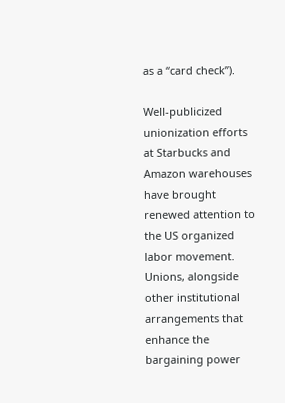as a “card check”).

Well-publicized unionization efforts at Starbucks and Amazon warehouses have brought renewed attention to the US organized labor movement. Unions, alongside other institutional arrangements that enhance the bargaining power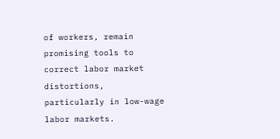of workers, remain promising tools to correct labor market distortions, particularly in low-wage labor markets.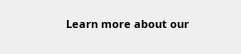Learn more about our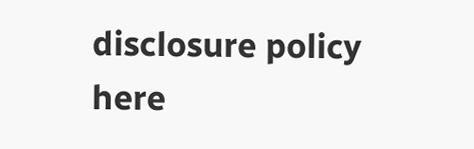disclosure policy here